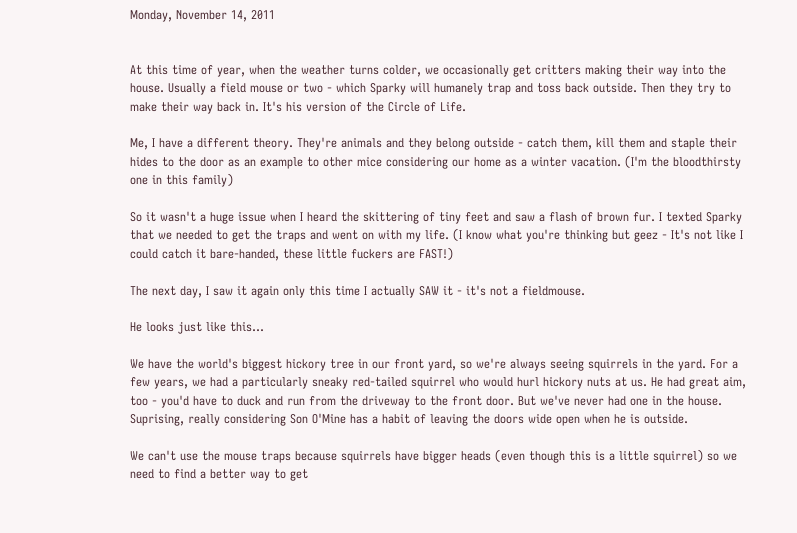Monday, November 14, 2011


At this time of year, when the weather turns colder, we occasionally get critters making their way into the house. Usually a field mouse or two - which Sparky will humanely trap and toss back outside. Then they try to make their way back in. It's his version of the Circle of Life.

Me, I have a different theory. They're animals and they belong outside - catch them, kill them and staple their hides to the door as an example to other mice considering our home as a winter vacation. (I'm the bloodthirsty one in this family)

So it wasn't a huge issue when I heard the skittering of tiny feet and saw a flash of brown fur. I texted Sparky that we needed to get the traps and went on with my life. (I know what you're thinking but geez - It's not like I could catch it bare-handed, these little fuckers are FAST!)

The next day, I saw it again only this time I actually SAW it - it's not a fieldmouse.

He looks just like this...

We have the world's biggest hickory tree in our front yard, so we're always seeing squirrels in the yard. For a few years, we had a particularly sneaky red-tailed squirrel who would hurl hickory nuts at us. He had great aim, too - you'd have to duck and run from the driveway to the front door. But we've never had one in the house. Suprising, really considering Son O'Mine has a habit of leaving the doors wide open when he is outside.

We can't use the mouse traps because squirrels have bigger heads (even though this is a little squirrel) so we need to find a better way to get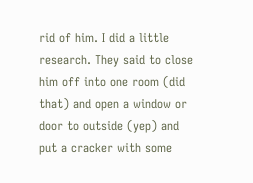rid of him. I did a little research. They said to close him off into one room (did that) and open a window or door to outside (yep) and put a cracker with some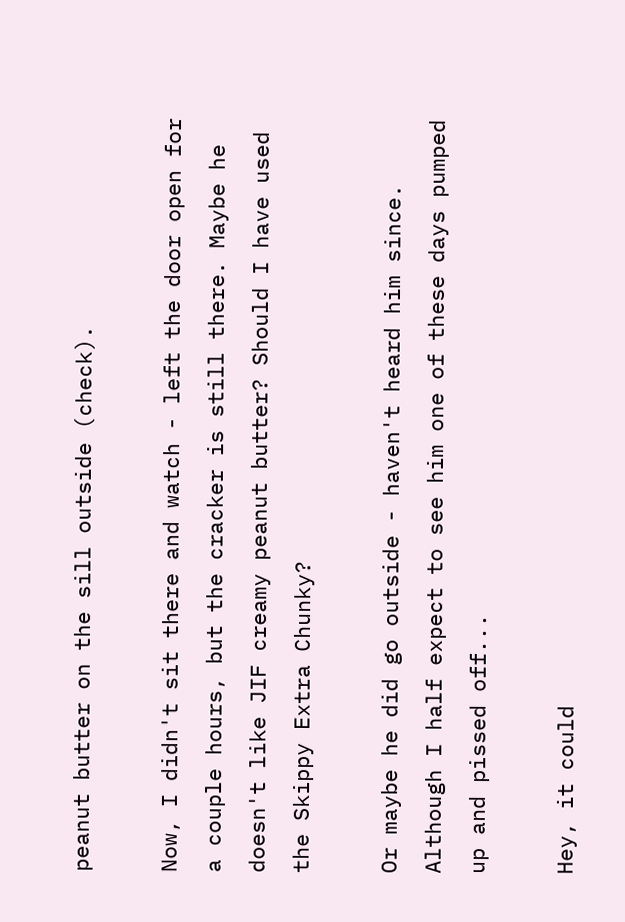peanut butter on the sill outside (check).

Now, I didn't sit there and watch - left the door open for a couple hours, but the cracker is still there. Maybe he doesn't like JIF creamy peanut butter? Should I have used the Skippy Extra Chunky?

Or maybe he did go outside - haven't heard him since. Although I half expect to see him one of these days pumped up and pissed off...

Hey, it could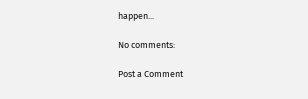happen...

No comments:

Post a Comment